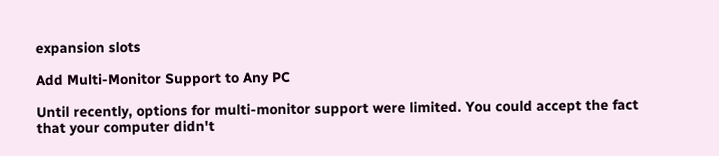expansion slots

Add Multi-Monitor Support to Any PC

Until recently, options for multi-monitor support were limited. You could accept the fact that your computer didn't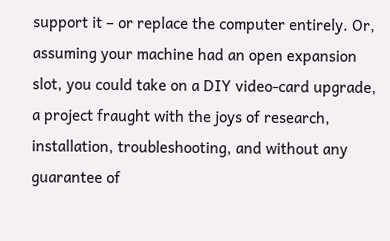support it – or replace the computer entirely. Or, assuming your machine had an open expansion slot, you could take on a DIY video-card upgrade, a project fraught with the joys of research, installation, troubleshooting, and without any guarantee of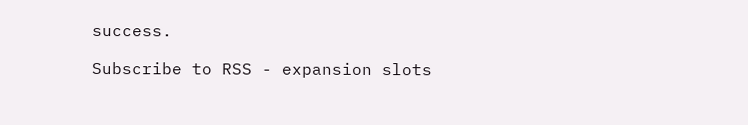success.

Subscribe to RSS - expansion slots